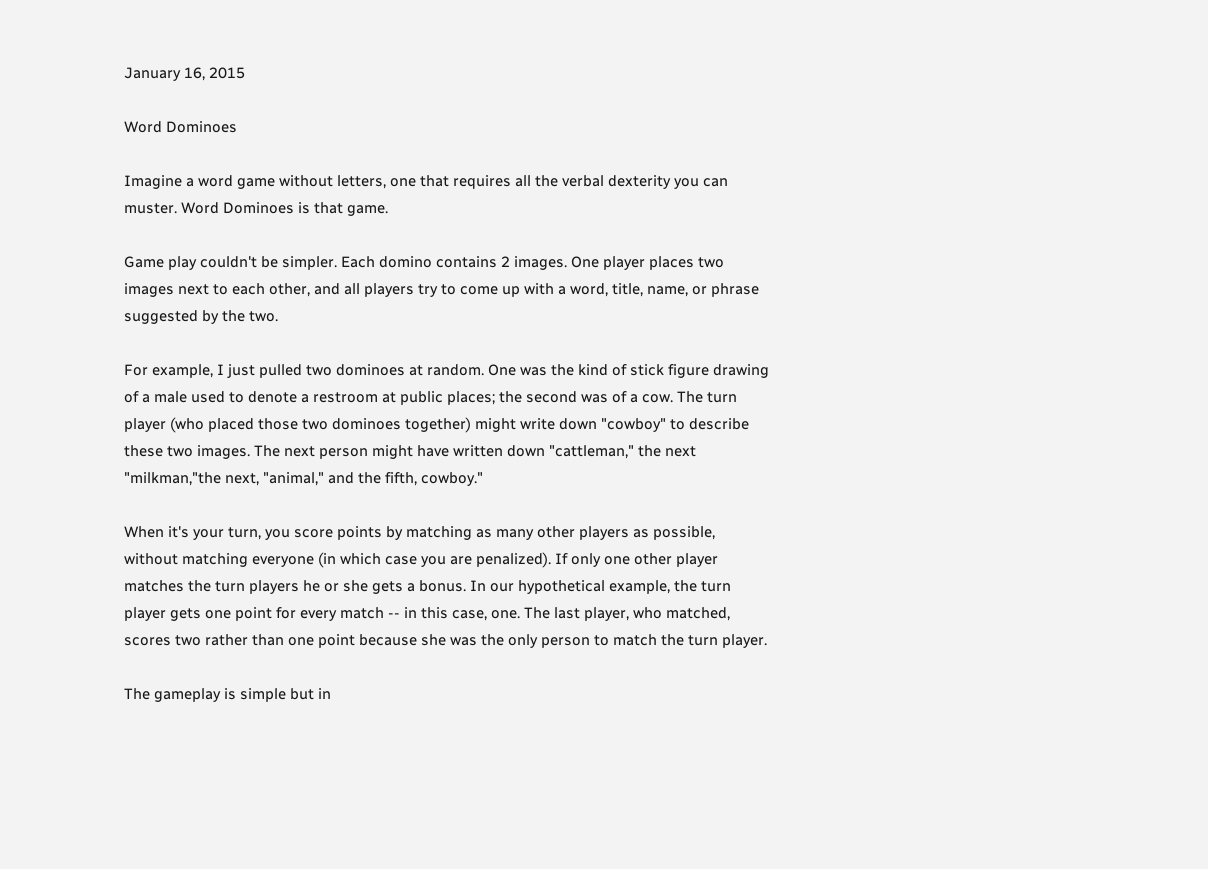January 16, 2015

Word Dominoes

Imagine a word game without letters, one that requires all the verbal dexterity you can muster. Word Dominoes is that game.

Game play couldn't be simpler. Each domino contains 2 images. One player places two images next to each other, and all players try to come up with a word, title, name, or phrase suggested by the two.

For example, I just pulled two dominoes at random. One was the kind of stick figure drawing of a male used to denote a restroom at public places; the second was of a cow. The turn player (who placed those two dominoes together) might write down "cowboy" to describe these two images. The next person might have written down "cattleman," the next "milkman,"the next, "animal," and the fifth, cowboy."

When it's your turn, you score points by matching as many other players as possible, without matching everyone (in which case you are penalized). If only one other player matches the turn players he or she gets a bonus. In our hypothetical example, the turn player gets one point for every match -- in this case, one. The last player, who matched, scores two rather than one point because she was the only person to match the turn player.

The gameplay is simple but in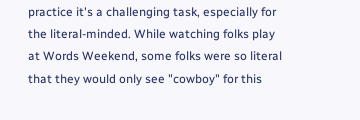practice it's a challenging task, especially for the literal-minded. While watching folks play at Words Weekend, some folks were so literal that they would only see "cowboy" for this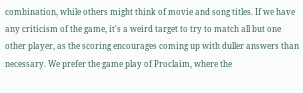combination, while others might think of movie and song titles. If we have any criticism of the game, it's a weird target to try to match all but one other player, as the scoring encourages coming up with duller answers than necessary. We prefer the game play of Proclaim, where the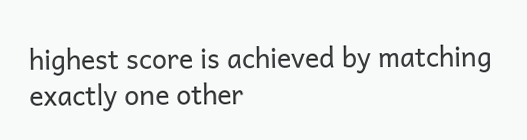highest score is achieved by matching exactly one other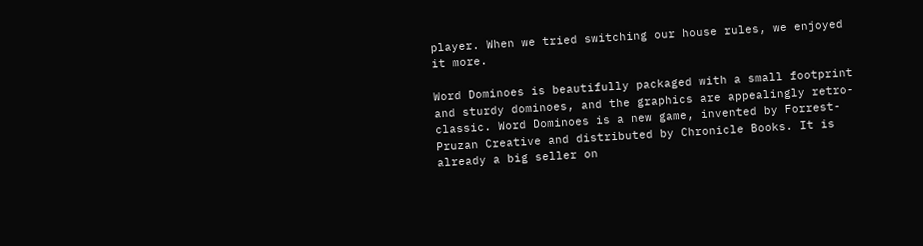player. When we tried switching our house rules, we enjoyed it more.

Word Dominoes is beautifully packaged with a small footprint and sturdy dominoes, and the graphics are appealingly retro-classic. Word Dominoes is a new game, invented by Forrest-Pruzan Creative and distributed by Chronicle Books. It is already a big seller on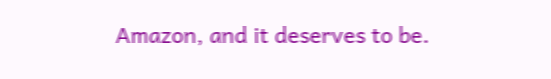Amazon, and it deserves to be.